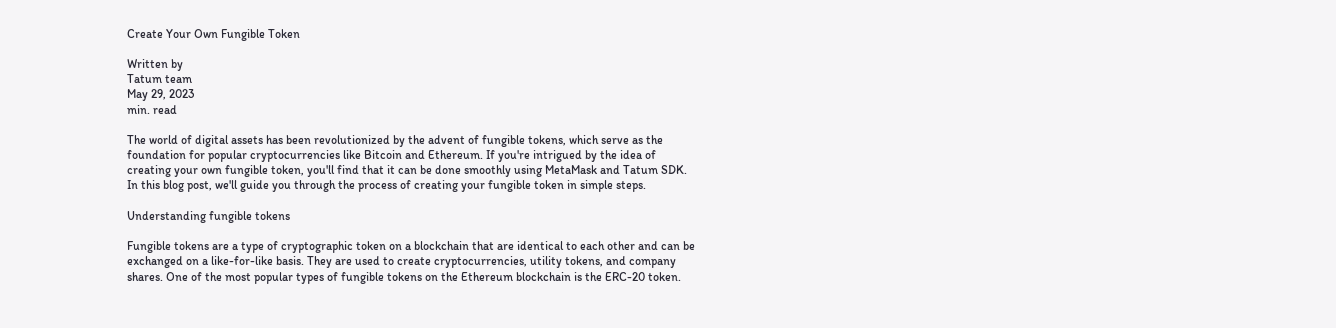Create Your Own Fungible Token

Written by
Tatum team
May 29, 2023
min. read

The world of digital assets has been revolutionized by the advent of fungible tokens, which serve as the foundation for popular cryptocurrencies like Bitcoin and Ethereum. If you're intrigued by the idea of creating your own fungible token, you'll find that it can be done smoothly using MetaMask and Tatum SDK. In this blog post, we'll guide you through the process of creating your fungible token in simple steps.

Understanding fungible tokens

Fungible tokens are a type of cryptographic token on a blockchain that are identical to each other and can be exchanged on a like-for-like basis. They are used to create cryptocurrencies, utility tokens, and company shares. One of the most popular types of fungible tokens on the Ethereum blockchain is the ERC-20 token.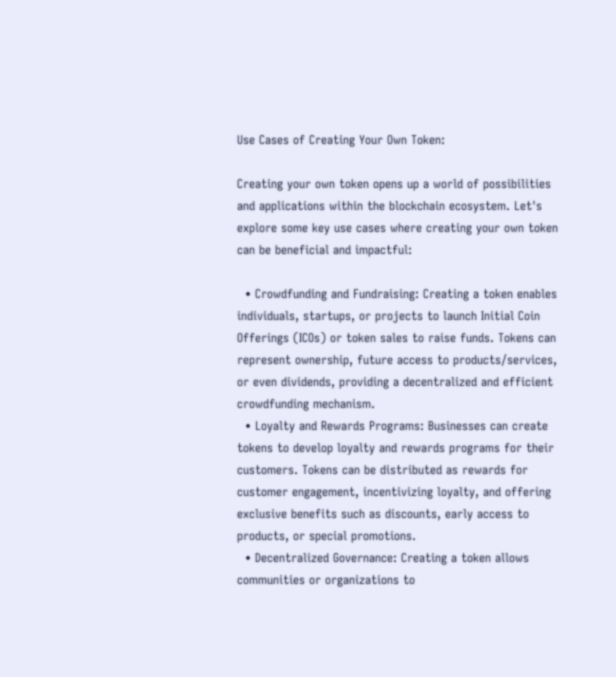Use Cases of Creating Your Own Token:

Creating your own token opens up a world of possibilities and applications within the blockchain ecosystem. Let's explore some key use cases where creating your own token can be beneficial and impactful:

  • Crowdfunding and Fundraising: Creating a token enables individuals, startups, or projects to launch Initial Coin Offerings (ICOs) or token sales to raise funds. Tokens can represent ownership, future access to products/services, or even dividends, providing a decentralized and efficient crowdfunding mechanism.
  • Loyalty and Rewards Programs: Businesses can create tokens to develop loyalty and rewards programs for their customers. Tokens can be distributed as rewards for customer engagement, incentivizing loyalty, and offering exclusive benefits such as discounts, early access to products, or special promotions.
  • Decentralized Governance: Creating a token allows communities or organizations to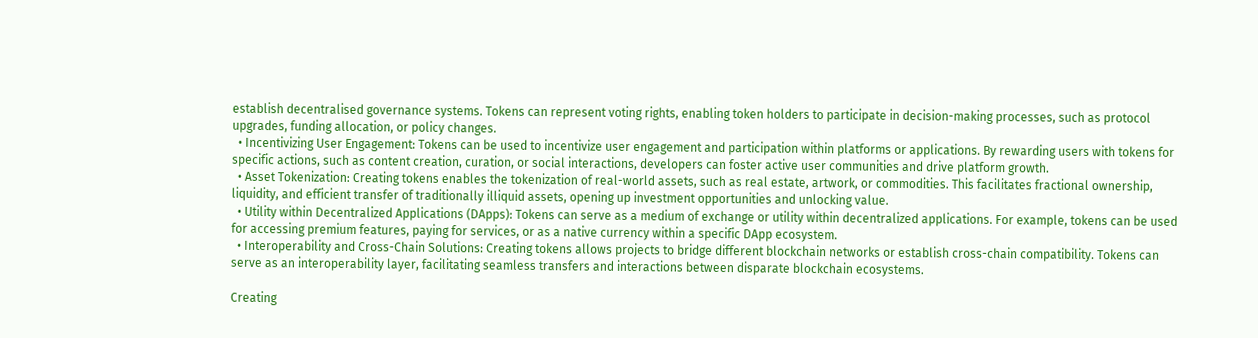establish decentralised governance systems. Tokens can represent voting rights, enabling token holders to participate in decision-making processes, such as protocol upgrades, funding allocation, or policy changes.
  • Incentivizing User Engagement: Tokens can be used to incentivize user engagement and participation within platforms or applications. By rewarding users with tokens for specific actions, such as content creation, curation, or social interactions, developers can foster active user communities and drive platform growth.
  • Asset Tokenization: Creating tokens enables the tokenization of real-world assets, such as real estate, artwork, or commodities. This facilitates fractional ownership, liquidity, and efficient transfer of traditionally illiquid assets, opening up investment opportunities and unlocking value.
  • Utility within Decentralized Applications (DApps): Tokens can serve as a medium of exchange or utility within decentralized applications. For example, tokens can be used for accessing premium features, paying for services, or as a native currency within a specific DApp ecosystem.
  • Interoperability and Cross-Chain Solutions: Creating tokens allows projects to bridge different blockchain networks or establish cross-chain compatibility. Tokens can serve as an interoperability layer, facilitating seamless transfers and interactions between disparate blockchain ecosystems.

Creating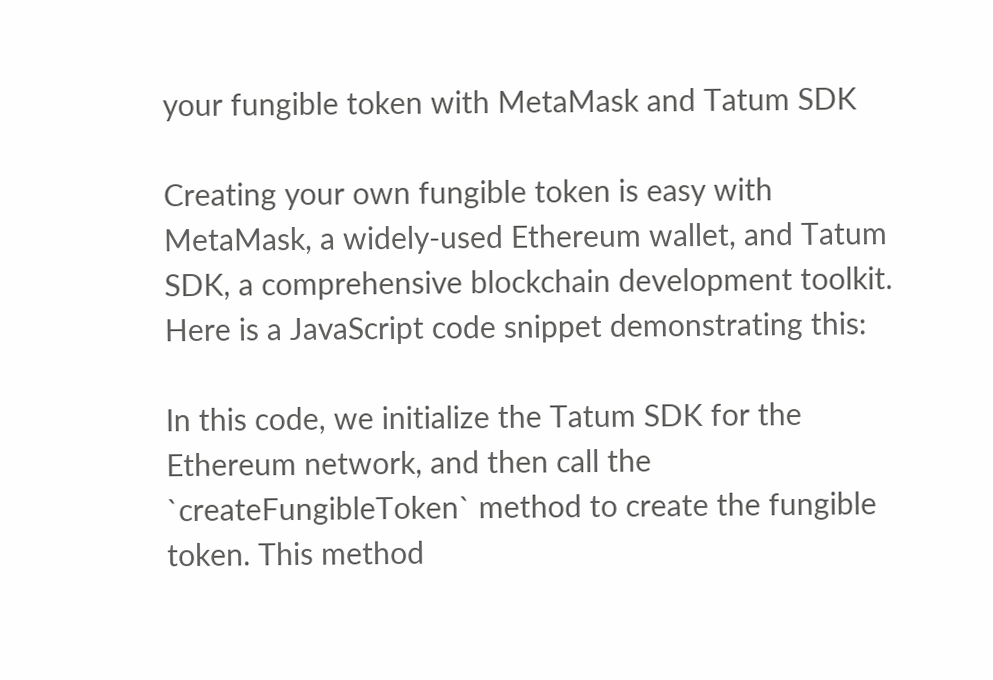your fungible token with MetaMask and Tatum SDK

Creating your own fungible token is easy with MetaMask, a widely-used Ethereum wallet, and Tatum SDK, a comprehensive blockchain development toolkit. Here is a JavaScript code snippet demonstrating this:

In this code, we initialize the Tatum SDK for the Ethereum network, and then call the `createFungibleToken` method to create the fungible token. This method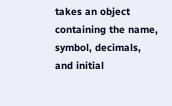takes an object containing the name, symbol, decimals, and initial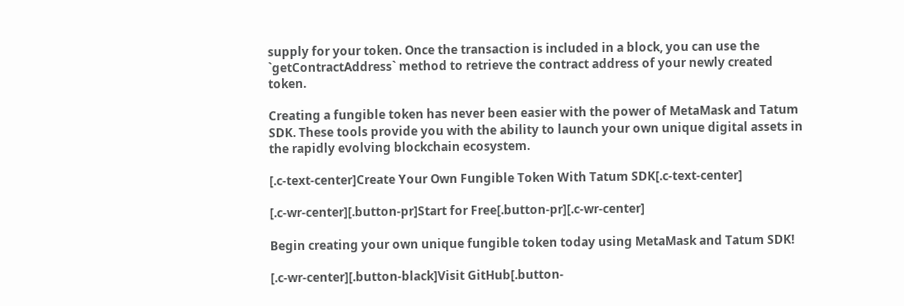supply for your token. Once the transaction is included in a block, you can use the `getContractAddress` method to retrieve the contract address of your newly created token.

Creating a fungible token has never been easier with the power of MetaMask and Tatum SDK. These tools provide you with the ability to launch your own unique digital assets in the rapidly evolving blockchain ecosystem.

[.c-text-center]Create Your Own Fungible Token With Tatum SDK[.c-text-center]

[.c-wr-center][.button-pr]Start for Free[.button-pr][.c-wr-center]

Begin creating your own unique fungible token today using MetaMask and Tatum SDK!

[.c-wr-center][.button-black]Visit GitHub[.button-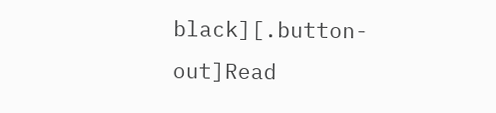black][.button-out]Read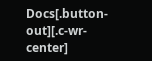Docs[.button-out][.c-wr-center]